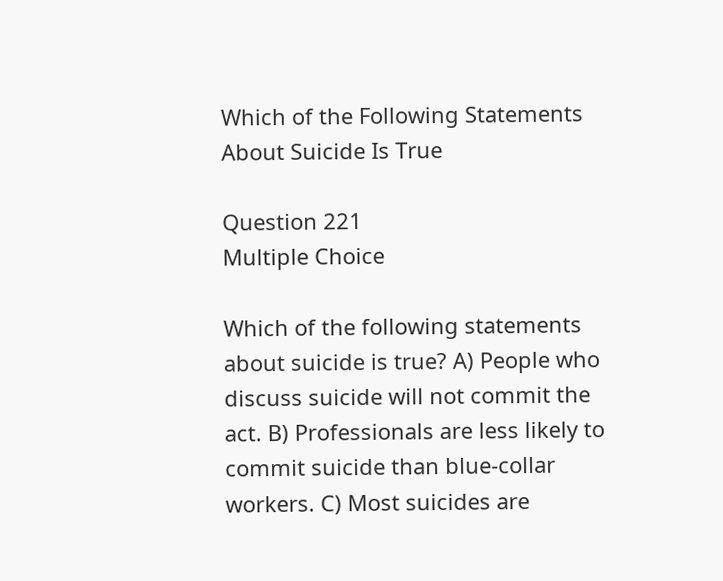Which of the Following Statements About Suicide Is True

Question 221
Multiple Choice

Which of the following statements about suicide is true? A) People who discuss suicide will not commit the act. B) Professionals are less likely to commit suicide than blue-collar workers. C) Most suicides are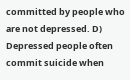committed by people who are not depressed. D) Depressed people often commit suicide when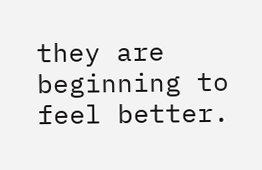they are beginning to feel better.